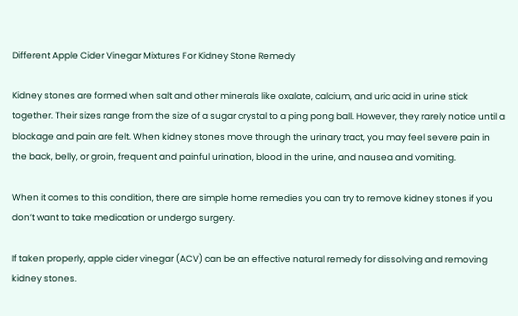Different Apple Cider Vinegar Mixtures For Kidney Stone Remedy

Kidney stones are formed when salt and other minerals like oxalate, calcium, and uric acid in urine stick together. Their sizes range from the size of a sugar crystal to a ping pong ball. However, they rarely notice until a blockage and pain are felt. When kidney stones move through the urinary tract, you may feel severe pain in the back, belly, or groin, frequent and painful urination, blood in the urine, and nausea and vomiting.

When it comes to this condition, there are simple home remedies you can try to remove kidney stones if you don’t want to take medication or undergo surgery.

If taken properly, apple cider vinegar (ACV) can be an effective natural remedy for dissolving and removing kidney stones.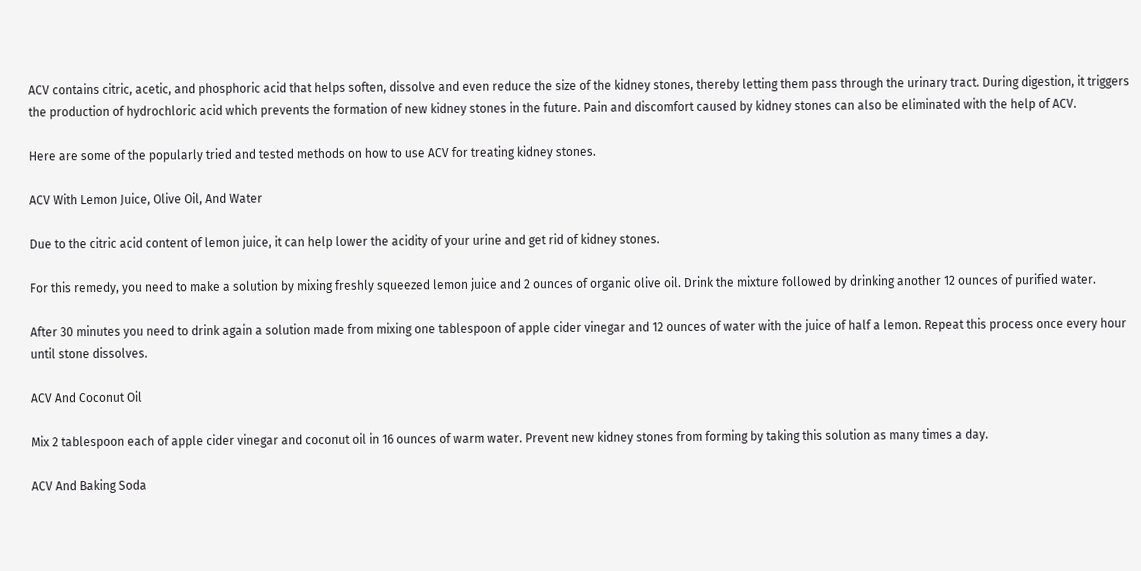ACV contains citric, acetic, and phosphoric acid that helps soften, dissolve and even reduce the size of the kidney stones, thereby letting them pass through the urinary tract. During digestion, it triggers the production of hydrochloric acid which prevents the formation of new kidney stones in the future. Pain and discomfort caused by kidney stones can also be eliminated with the help of ACV.

Here are some of the popularly tried and tested methods on how to use ACV for treating kidney stones.

ACV With Lemon Juice, Olive Oil, And Water

Due to the citric acid content of lemon juice, it can help lower the acidity of your urine and get rid of kidney stones.

For this remedy, you need to make a solution by mixing freshly squeezed lemon juice and 2 ounces of organic olive oil. Drink the mixture followed by drinking another 12 ounces of purified water.

After 30 minutes you need to drink again a solution made from mixing one tablespoon of apple cider vinegar and 12 ounces of water with the juice of half a lemon. Repeat this process once every hour until stone dissolves.

ACV And Coconut Oil

Mix 2 tablespoon each of apple cider vinegar and coconut oil in 16 ounces of warm water. Prevent new kidney stones from forming by taking this solution as many times a day.

ACV And Baking Soda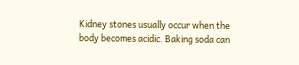Kidney stones usually occur when the body becomes acidic. Baking soda can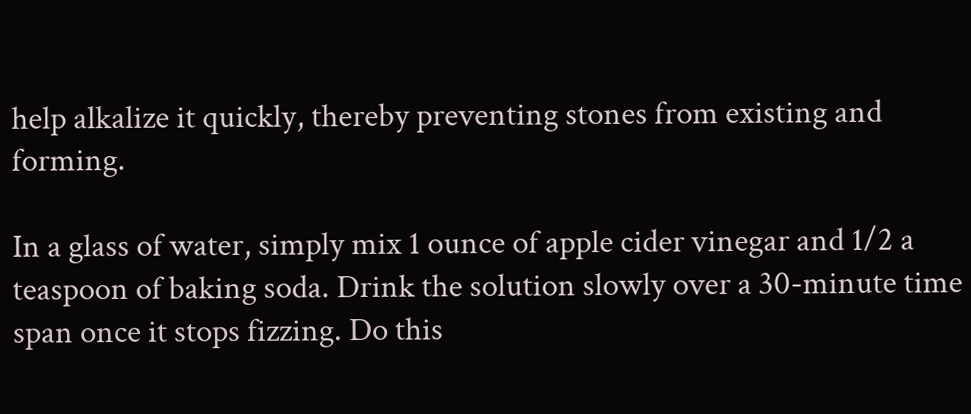help alkalize it quickly, thereby preventing stones from existing and forming.

In a glass of water, simply mix 1 ounce of apple cider vinegar and 1/2 a teaspoon of baking soda. Drink the solution slowly over a 30-minute time span once it stops fizzing. Do this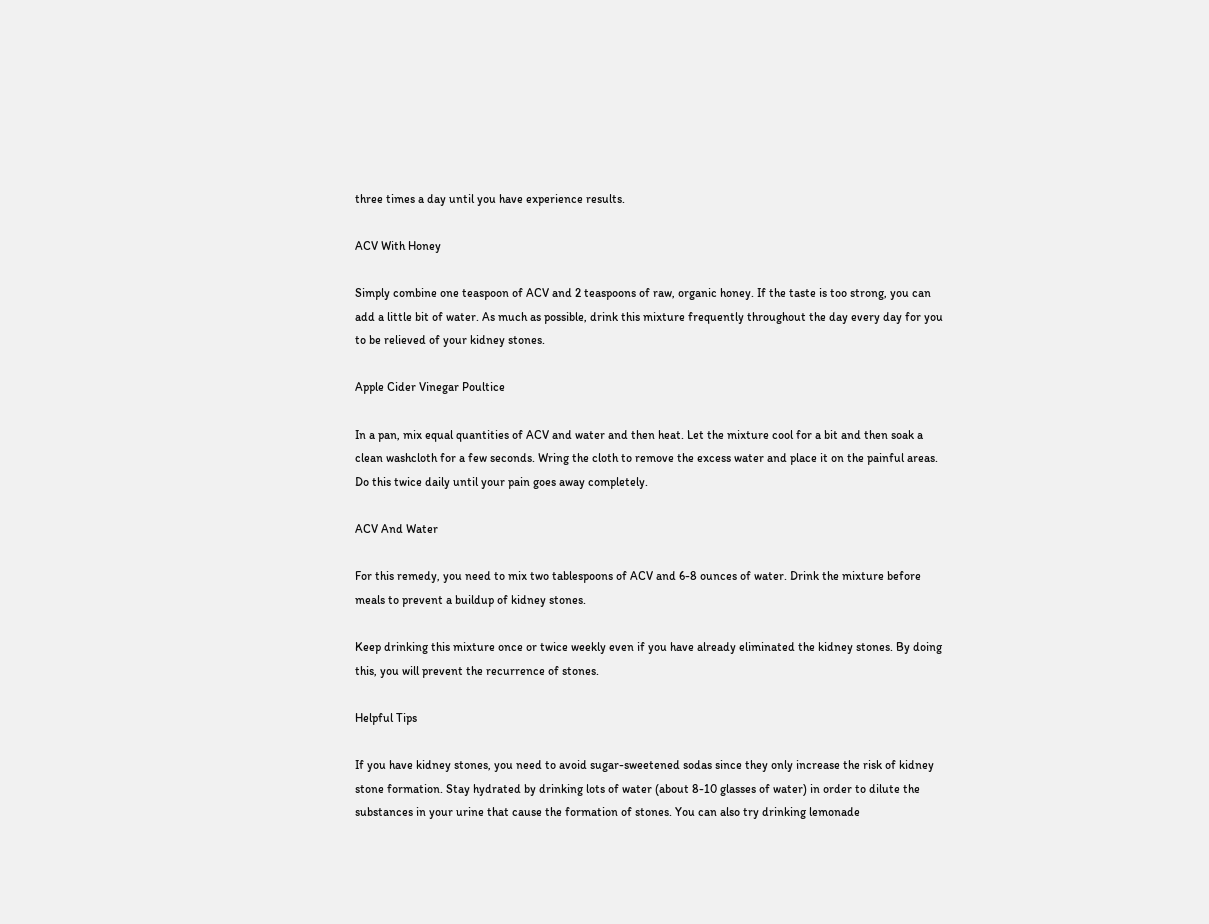three times a day until you have experience results.

ACV With Honey

Simply combine one teaspoon of ACV and 2 teaspoons of raw, organic honey. If the taste is too strong, you can add a little bit of water. As much as possible, drink this mixture frequently throughout the day every day for you to be relieved of your kidney stones.

Apple Cider Vinegar Poultice

In a pan, mix equal quantities of ACV and water and then heat. Let the mixture cool for a bit and then soak a clean washcloth for a few seconds. Wring the cloth to remove the excess water and place it on the painful areas. Do this twice daily until your pain goes away completely.

ACV And Water

For this remedy, you need to mix two tablespoons of ACV and 6-8 ounces of water. Drink the mixture before meals to prevent a buildup of kidney stones.

Keep drinking this mixture once or twice weekly even if you have already eliminated the kidney stones. By doing this, you will prevent the recurrence of stones.

Helpful Tips

If you have kidney stones, you need to avoid sugar-sweetened sodas since they only increase the risk of kidney stone formation. Stay hydrated by drinking lots of water (about 8-10 glasses of water) in order to dilute the substances in your urine that cause the formation of stones. You can also try drinking lemonade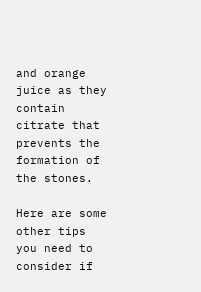and orange juice as they contain citrate that prevents the formation of the stones.

Here are some other tips you need to consider if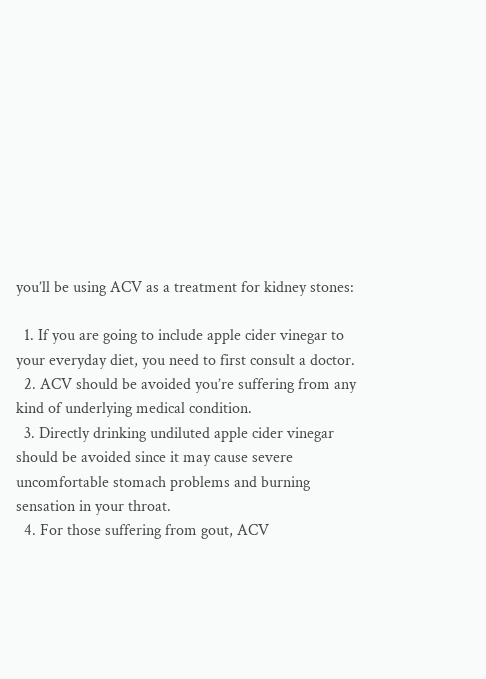you’ll be using ACV as a treatment for kidney stones:

  1. If you are going to include apple cider vinegar to your everyday diet, you need to first consult a doctor.
  2. ACV should be avoided you’re suffering from any kind of underlying medical condition.
  3. Directly drinking undiluted apple cider vinegar should be avoided since it may cause severe uncomfortable stomach problems and burning sensation in your throat.
  4. For those suffering from gout, ACV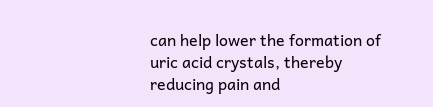can help lower the formation of uric acid crystals, thereby reducing pain and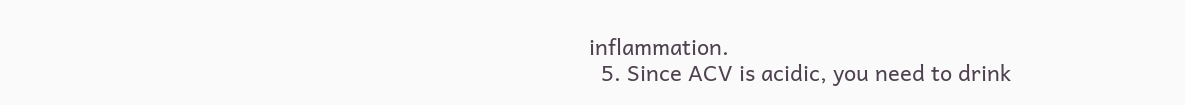inflammation.
  5. Since ACV is acidic, you need to drink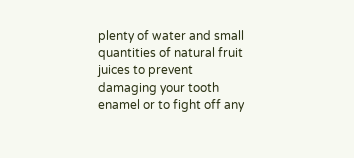plenty of water and small quantities of natural fruit juices to prevent damaging your tooth enamel or to fight off any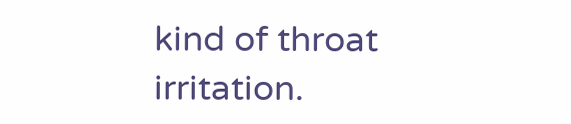kind of throat irritation.